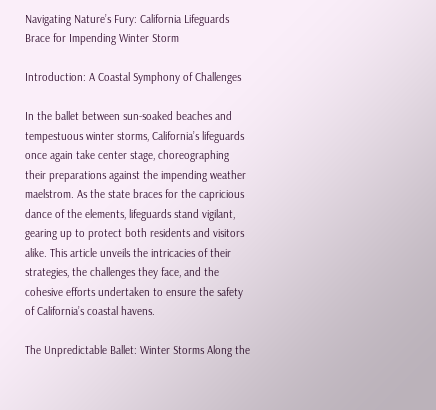Navigating Nature’s Fury: California Lifeguards Brace for Impending Winter Storm

Introduction: A Coastal Symphony of Challenges

In the ballet between sun-soaked beaches and tempestuous winter storms, California’s lifeguards once again take center stage, choreographing their preparations against the impending weather maelstrom. As the state braces for the capricious dance of the elements, lifeguards stand vigilant, gearing up to protect both residents and visitors alike. This article unveils the intricacies of their strategies, the challenges they face, and the cohesive efforts undertaken to ensure the safety of California’s coastal havens.

The Unpredictable Ballet: Winter Storms Along the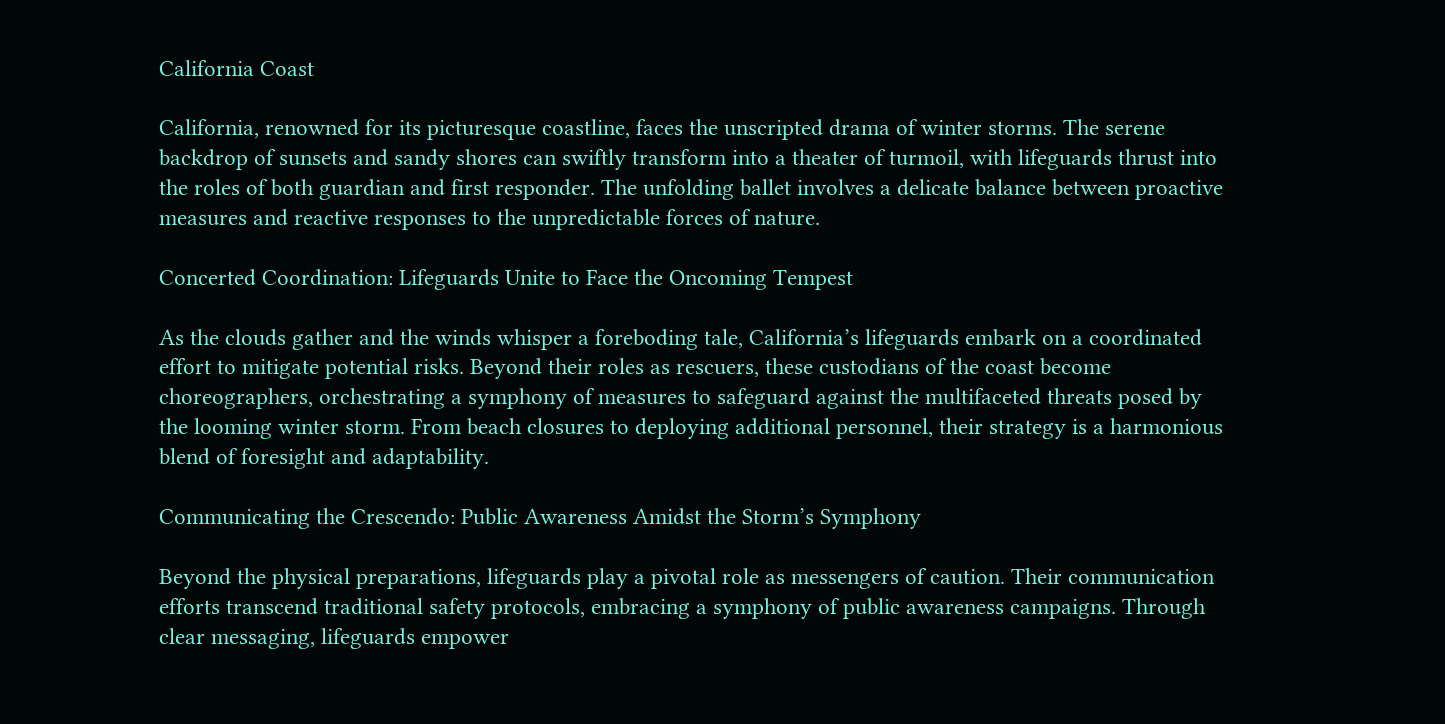California Coast

California, renowned for its picturesque coastline, faces the unscripted drama of winter storms. The serene backdrop of sunsets and sandy shores can swiftly transform into a theater of turmoil, with lifeguards thrust into the roles of both guardian and first responder. The unfolding ballet involves a delicate balance between proactive measures and reactive responses to the unpredictable forces of nature.

Concerted Coordination: Lifeguards Unite to Face the Oncoming Tempest

As the clouds gather and the winds whisper a foreboding tale, California’s lifeguards embark on a coordinated effort to mitigate potential risks. Beyond their roles as rescuers, these custodians of the coast become choreographers, orchestrating a symphony of measures to safeguard against the multifaceted threats posed by the looming winter storm. From beach closures to deploying additional personnel, their strategy is a harmonious blend of foresight and adaptability.

Communicating the Crescendo: Public Awareness Amidst the Storm’s Symphony

Beyond the physical preparations, lifeguards play a pivotal role as messengers of caution. Their communication efforts transcend traditional safety protocols, embracing a symphony of public awareness campaigns. Through clear messaging, lifeguards empower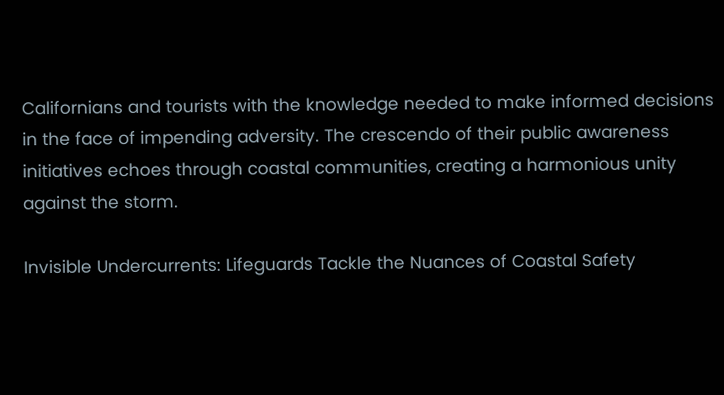Californians and tourists with the knowledge needed to make informed decisions in the face of impending adversity. The crescendo of their public awareness initiatives echoes through coastal communities, creating a harmonious unity against the storm.

Invisible Undercurrents: Lifeguards Tackle the Nuances of Coastal Safety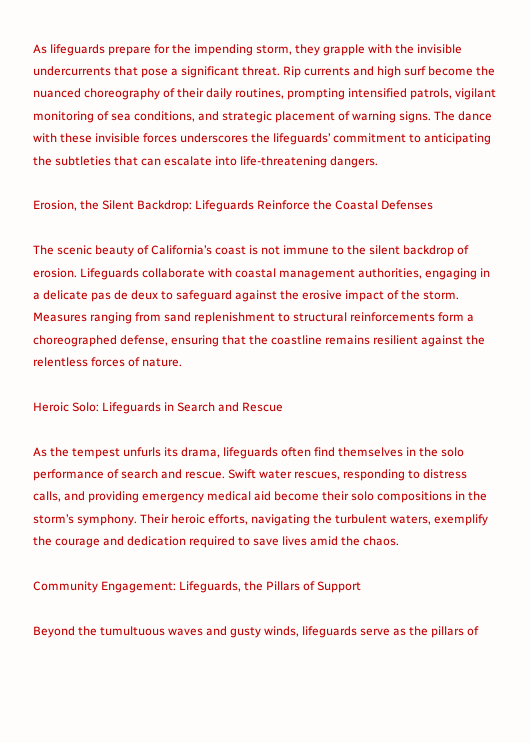As lifeguards prepare for the impending storm, they grapple with the invisible undercurrents that pose a significant threat. Rip currents and high surf become the nuanced choreography of their daily routines, prompting intensified patrols, vigilant monitoring of sea conditions, and strategic placement of warning signs. The dance with these invisible forces underscores the lifeguards’ commitment to anticipating the subtleties that can escalate into life-threatening dangers.

Erosion, the Silent Backdrop: Lifeguards Reinforce the Coastal Defenses

The scenic beauty of California’s coast is not immune to the silent backdrop of erosion. Lifeguards collaborate with coastal management authorities, engaging in a delicate pas de deux to safeguard against the erosive impact of the storm. Measures ranging from sand replenishment to structural reinforcements form a choreographed defense, ensuring that the coastline remains resilient against the relentless forces of nature.

Heroic Solo: Lifeguards in Search and Rescue

As the tempest unfurls its drama, lifeguards often find themselves in the solo performance of search and rescue. Swift water rescues, responding to distress calls, and providing emergency medical aid become their solo compositions in the storm’s symphony. Their heroic efforts, navigating the turbulent waters, exemplify the courage and dedication required to save lives amid the chaos.

Community Engagement: Lifeguards, the Pillars of Support

Beyond the tumultuous waves and gusty winds, lifeguards serve as the pillars of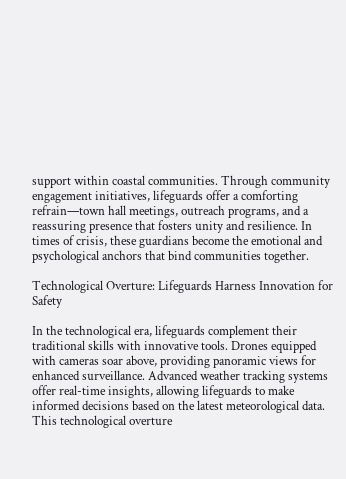support within coastal communities. Through community engagement initiatives, lifeguards offer a comforting refrain—town hall meetings, outreach programs, and a reassuring presence that fosters unity and resilience. In times of crisis, these guardians become the emotional and psychological anchors that bind communities together.

Technological Overture: Lifeguards Harness Innovation for Safety

In the technological era, lifeguards complement their traditional skills with innovative tools. Drones equipped with cameras soar above, providing panoramic views for enhanced surveillance. Advanced weather tracking systems offer real-time insights, allowing lifeguards to make informed decisions based on the latest meteorological data. This technological overture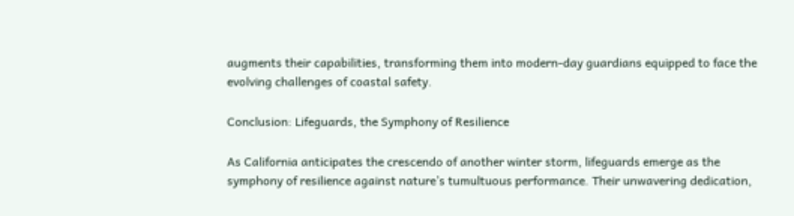augments their capabilities, transforming them into modern-day guardians equipped to face the evolving challenges of coastal safety.

Conclusion: Lifeguards, the Symphony of Resilience

As California anticipates the crescendo of another winter storm, lifeguards emerge as the symphony of resilience against nature’s tumultuous performance. Their unwavering dedication,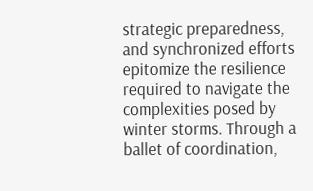strategic preparedness, and synchronized efforts epitomize the resilience required to navigate the complexities posed by winter storms. Through a ballet of coordination,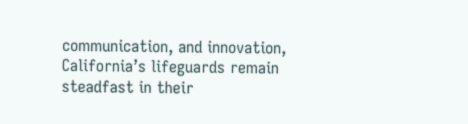communication, and innovation, California’s lifeguards remain steadfast in their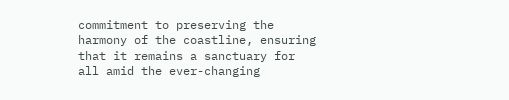commitment to preserving the harmony of the coastline, ensuring that it remains a sanctuary for all amid the ever-changing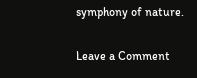symphony of nature.

Leave a Comment